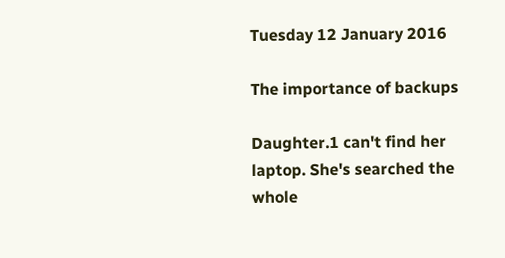Tuesday 12 January 2016

The importance of backups

Daughter.1 can't find her laptop. She's searched the whole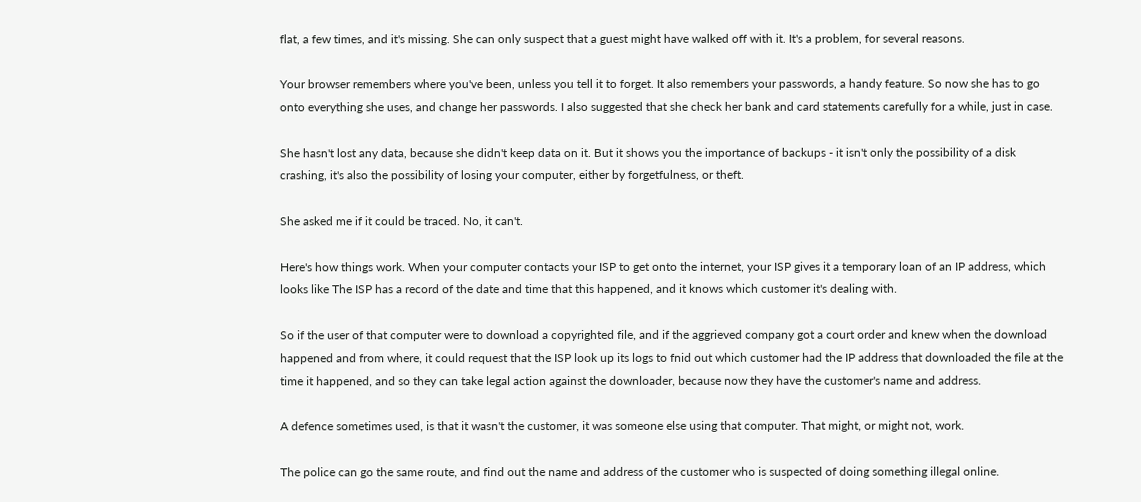flat, a few times, and it's missing. She can only suspect that a guest might have walked off with it. It's a problem, for several reasons.

Your browser remembers where you've been, unless you tell it to forget. It also remembers your passwords, a handy feature. So now she has to go onto everything she uses, and change her passwords. I also suggested that she check her bank and card statements carefully for a while, just in case.

She hasn't lost any data, because she didn't keep data on it. But it shows you the importance of backups - it isn't only the possibility of a disk crashing, it's also the possibility of losing your computer, either by forgetfulness, or theft.

She asked me if it could be traced. No, it can't.

Here's how things work. When your computer contacts your ISP to get onto the internet, your ISP gives it a temporary loan of an IP address, which looks like The ISP has a record of the date and time that this happened, and it knows which customer it's dealing with.

So if the user of that computer were to download a copyrighted file, and if the aggrieved company got a court order and knew when the download happened and from where, it could request that the ISP look up its logs to fnid out which customer had the IP address that downloaded the file at the time it happened, and so they can take legal action against the downloader, because now they have the customer's name and address.

A defence sometimes used, is that it wasn't the customer, it was someone else using that computer. That might, or might not, work.

The police can go the same route, and find out the name and address of the customer who is suspected of doing something illegal online.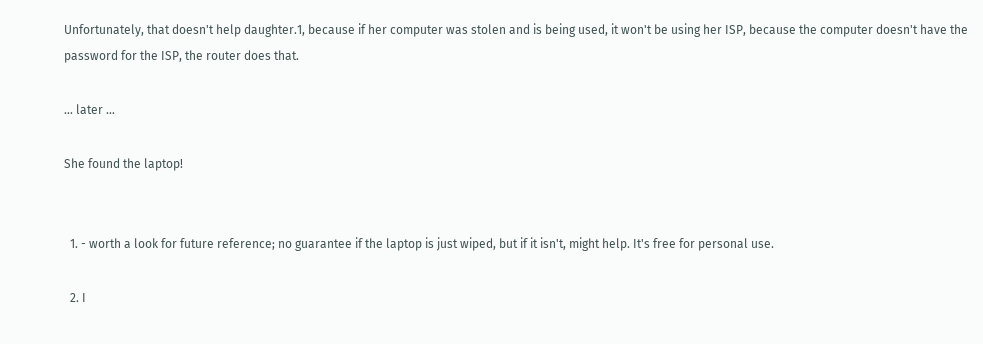Unfortunately, that doesn't help daughter.1, because if her computer was stolen and is being used, it won't be using her ISP, because the computer doesn't have the password for the ISP, the router does that.

... later ...

She found the laptop!


  1. - worth a look for future reference; no guarantee if the laptop is just wiped, but if it isn't, might help. It's free for personal use.

  2. I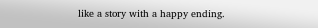like a story with a happy ending.